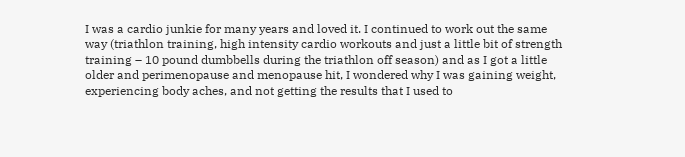I was a cardio junkie for many years and loved it. I continued to work out the same way (triathlon training, high intensity cardio workouts and just a little bit of strength training – 10 pound dumbbells during the triathlon off season) and as I got a little older and perimenopause and menopause hit, I wondered why I was gaining weight, experiencing body aches, and not getting the results that I used to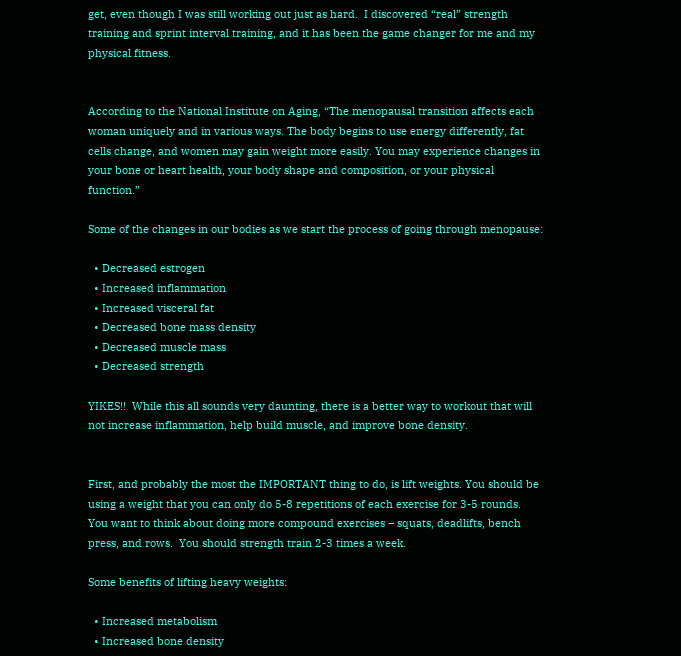get, even though I was still working out just as hard.  I discovered “real” strength training and sprint interval training, and it has been the game changer for me and my physical fitness.


According to the National Institute on Aging, “The menopausal transition affects each woman uniquely and in various ways. The body begins to use energy differently, fat cells change, and women may gain weight more easily. You may experience changes in your bone or heart health, your body shape and composition, or your physical function.”

Some of the changes in our bodies as we start the process of going through menopause:

  • Decreased estrogen
  • Increased inflammation
  • Increased visceral fat
  • Decreased bone mass density
  • Decreased muscle mass
  • Decreased strength

YIKES!!  While this all sounds very daunting, there is a better way to workout that will not increase inflammation, help build muscle, and improve bone density.


First, and probably the most the IMPORTANT thing to do, is lift weights. You should be using a weight that you can only do 5-8 repetitions of each exercise for 3-5 rounds.  You want to think about doing more compound exercises – squats, deadlifts, bench press, and rows.  You should strength train 2-3 times a week.

Some benefits of lifting heavy weights:

  • Increased metabolism
  • Increased bone density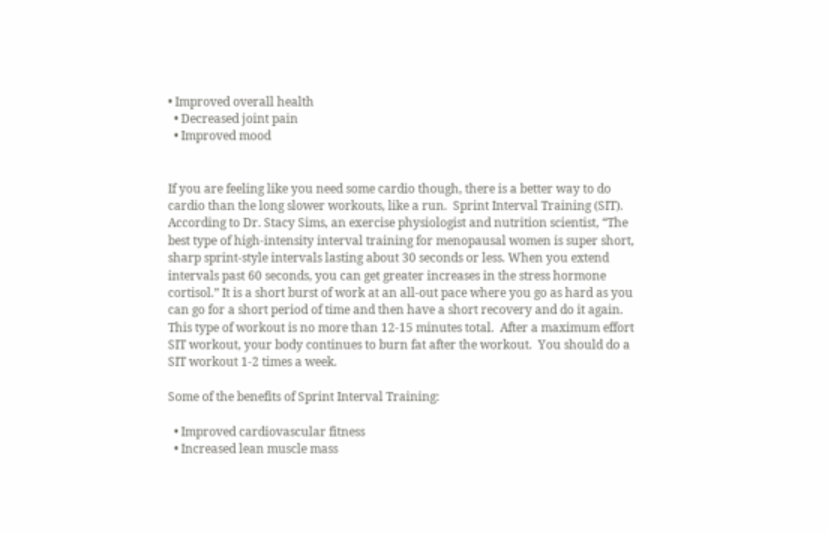• Improved overall health
  • Decreased joint pain
  • Improved mood


If you are feeling like you need some cardio though, there is a better way to do cardio than the long slower workouts, like a run.  Sprint Interval Training (SIT).  According to Dr. Stacy Sims, an exercise physiologist and nutrition scientist, “The best type of high-intensity interval training for menopausal women is super short, sharp sprint-style intervals lasting about 30 seconds or less. When you extend intervals past 60 seconds, you can get greater increases in the stress hormone cortisol.” It is a short burst of work at an all-out pace where you go as hard as you can go for a short period of time and then have a short recovery and do it again.  This type of workout is no more than 12-15 minutes total.  After a maximum effort SIT workout, your body continues to burn fat after the workout.  You should do a SIT workout 1-2 times a week.

Some of the benefits of Sprint Interval Training:

  • Improved cardiovascular fitness
  • Increased lean muscle mass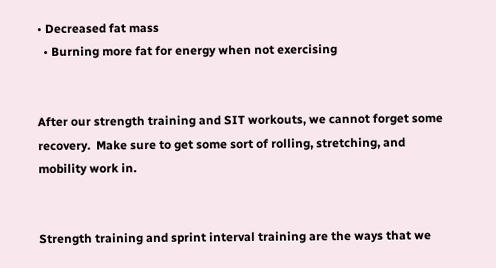• Decreased fat mass
  • Burning more fat for energy when not exercising


After our strength training and SIT workouts, we cannot forget some recovery.  Make sure to get some sort of rolling, stretching, and mobility work in.


Strength training and sprint interval training are the ways that we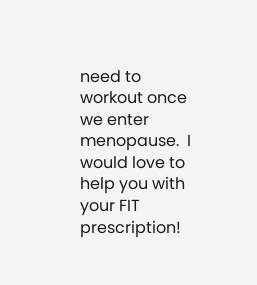need to workout once we enter menopause.  I would love to help you with your FIT prescription!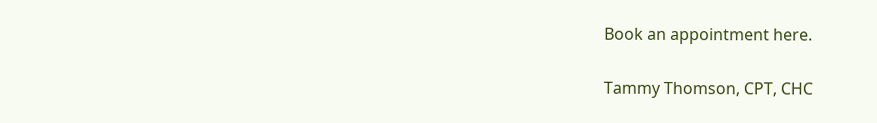Book an appointment here.


Tammy Thomson, CPT, CHC